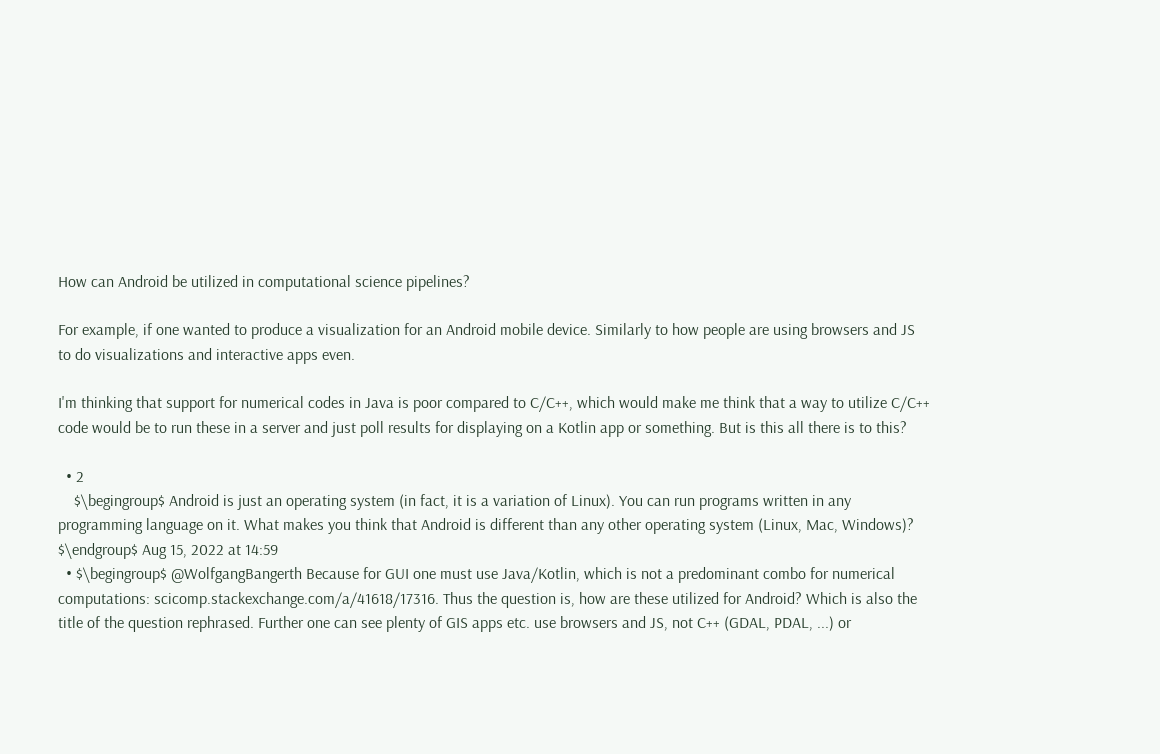How can Android be utilized in computational science pipelines?

For example, if one wanted to produce a visualization for an Android mobile device. Similarly to how people are using browsers and JS to do visualizations and interactive apps even.

I'm thinking that support for numerical codes in Java is poor compared to C/C++, which would make me think that a way to utilize C/C++ code would be to run these in a server and just poll results for displaying on a Kotlin app or something. But is this all there is to this?

  • 2
    $\begingroup$ Android is just an operating system (in fact, it is a variation of Linux). You can run programs written in any programming language on it. What makes you think that Android is different than any other operating system (Linux, Mac, Windows)? $\endgroup$ Aug 15, 2022 at 14:59
  • $\begingroup$ @WolfgangBangerth Because for GUI one must use Java/Kotlin, which is not a predominant combo for numerical computations: scicomp.stackexchange.com/a/41618/17316. Thus the question is, how are these utilized for Android? Which is also the title of the question rephrased. Further one can see plenty of GIS apps etc. use browsers and JS, not C++ (GDAL, PDAL, ...) or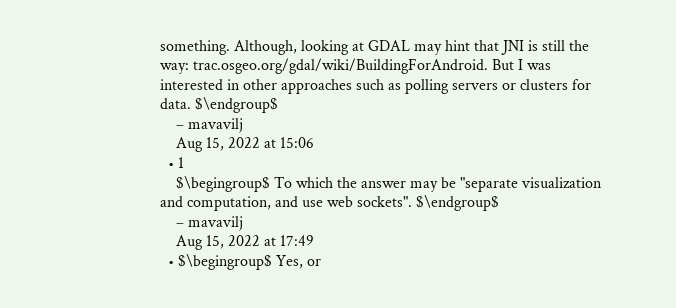something. Although, looking at GDAL may hint that JNI is still the way: trac.osgeo.org/gdal/wiki/BuildingForAndroid. But I was interested in other approaches such as polling servers or clusters for data. $\endgroup$
    – mavavilj
    Aug 15, 2022 at 15:06
  • 1
    $\begingroup$ To which the answer may be "separate visualization and computation, and use web sockets". $\endgroup$
    – mavavilj
    Aug 15, 2022 at 17:49
  • $\begingroup$ Yes, or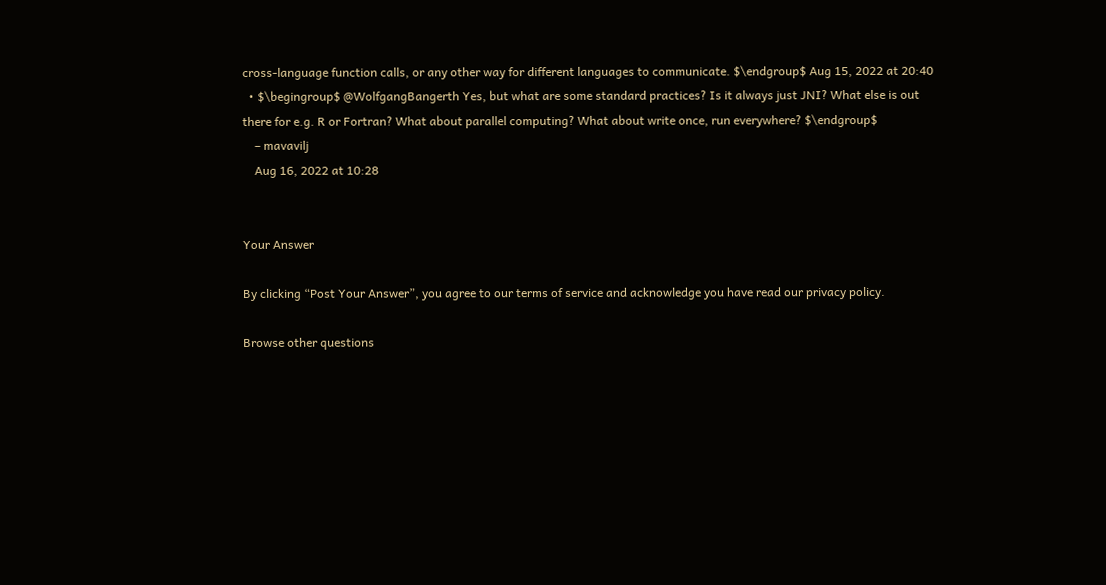cross-language function calls, or any other way for different languages to communicate. $\endgroup$ Aug 15, 2022 at 20:40
  • $\begingroup$ @WolfgangBangerth Yes, but what are some standard practices? Is it always just JNI? What else is out there for e.g. R or Fortran? What about parallel computing? What about write once, run everywhere? $\endgroup$
    – mavavilj
    Aug 16, 2022 at 10:28


Your Answer

By clicking “Post Your Answer”, you agree to our terms of service and acknowledge you have read our privacy policy.

Browse other questions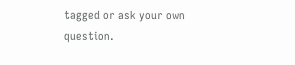tagged or ask your own question.